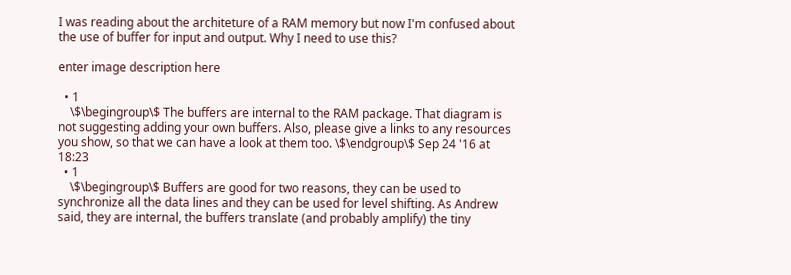I was reading about the architeture of a RAM memory but now I'm confused about the use of buffer for input and output. Why I need to use this?

enter image description here

  • 1
    \$\begingroup\$ The buffers are internal to the RAM package. That diagram is not suggesting adding your own buffers. Also, please give a links to any resources you show, so that we can have a look at them too. \$\endgroup\$ Sep 24 '16 at 18:23
  • 1
    \$\begingroup\$ Buffers are good for two reasons, they can be used to synchronize all the data lines and they can be used for level shifting. As Andrew said, they are internal, the buffers translate (and probably amplify) the tiny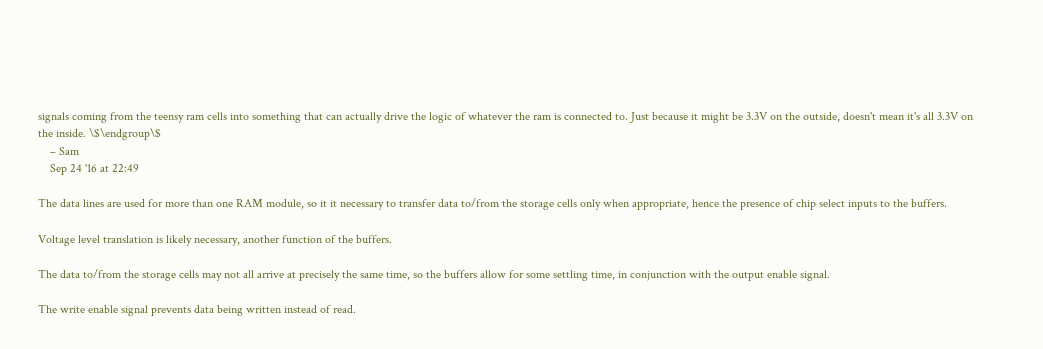signals coming from the teensy ram cells into something that can actually drive the logic of whatever the ram is connected to. Just because it might be 3.3V on the outside, doesn't mean it's all 3.3V on the inside. \$\endgroup\$
    – Sam
    Sep 24 '16 at 22:49

The data lines are used for more than one RAM module, so it it necessary to transfer data to/from the storage cells only when appropriate, hence the presence of chip select inputs to the buffers.

Voltage level translation is likely necessary, another function of the buffers.

The data to/from the storage cells may not all arrive at precisely the same time, so the buffers allow for some settling time, in conjunction with the output enable signal.

The write enable signal prevents data being written instead of read.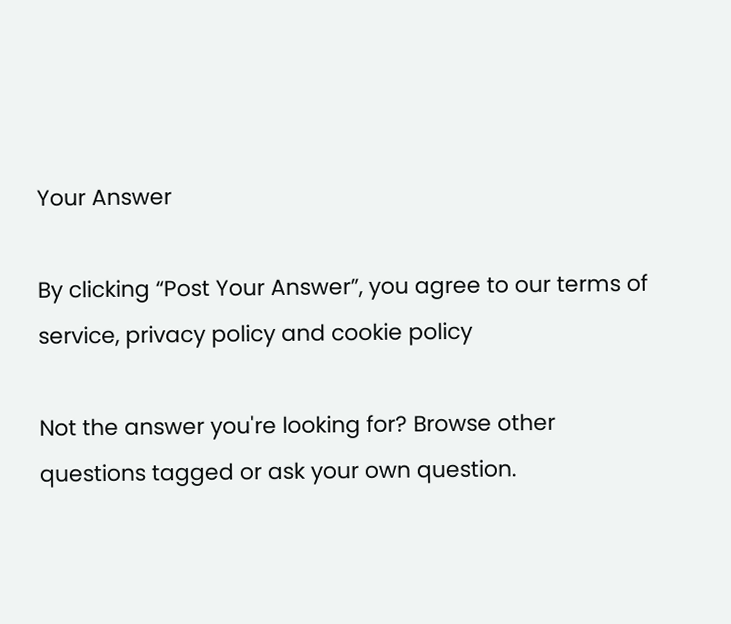Your Answer

By clicking “Post Your Answer”, you agree to our terms of service, privacy policy and cookie policy

Not the answer you're looking for? Browse other questions tagged or ask your own question.